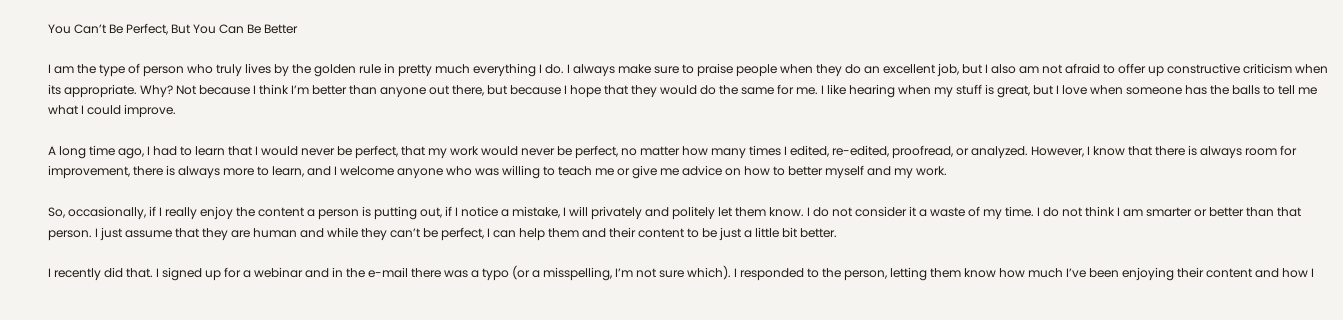You Can’t Be Perfect, But You Can Be Better

I am the type of person who truly lives by the golden rule in pretty much everything I do. I always make sure to praise people when they do an excellent job, but I also am not afraid to offer up constructive criticism when its appropriate. Why? Not because I think I’m better than anyone out there, but because I hope that they would do the same for me. I like hearing when my stuff is great, but I love when someone has the balls to tell me what I could improve.

A long time ago, I had to learn that I would never be perfect, that my work would never be perfect, no matter how many times I edited, re-edited, proofread, or analyzed. However, I know that there is always room for improvement, there is always more to learn, and I welcome anyone who was willing to teach me or give me advice on how to better myself and my work.

So, occasionally, if I really enjoy the content a person is putting out, if I notice a mistake, I will privately and politely let them know. I do not consider it a waste of my time. I do not think I am smarter or better than that person. I just assume that they are human and while they can’t be perfect, I can help them and their content to be just a little bit better.

I recently did that. I signed up for a webinar and in the e-mail there was a typo (or a misspelling, I’m not sure which). I responded to the person, letting them know how much I’ve been enjoying their content and how I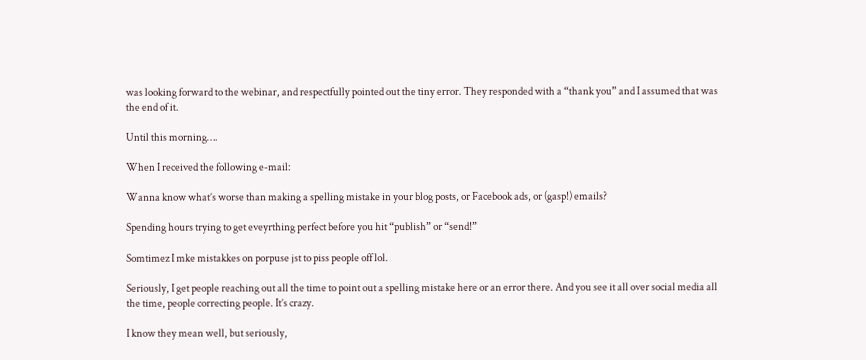was looking forward to the webinar, and respectfully pointed out the tiny error. They responded with a “thank you” and I assumed that was the end of it.

Until this morning….

When I received the following e-mail:

Wanna know what’s worse than making a spelling mistake in your blog posts, or Facebook ads, or (gasp!) emails?

Spending hours trying to get eveyrthing perfect before you hit “publish” or “send!”

Somtimez I mke mistakkes on porpuse jst to piss people off lol.

Seriously, I get people reaching out all the time to point out a spelling mistake here or an error there. And you see it all over social media all the time, people correcting people. It’s crazy.

I know they mean well, but seriously,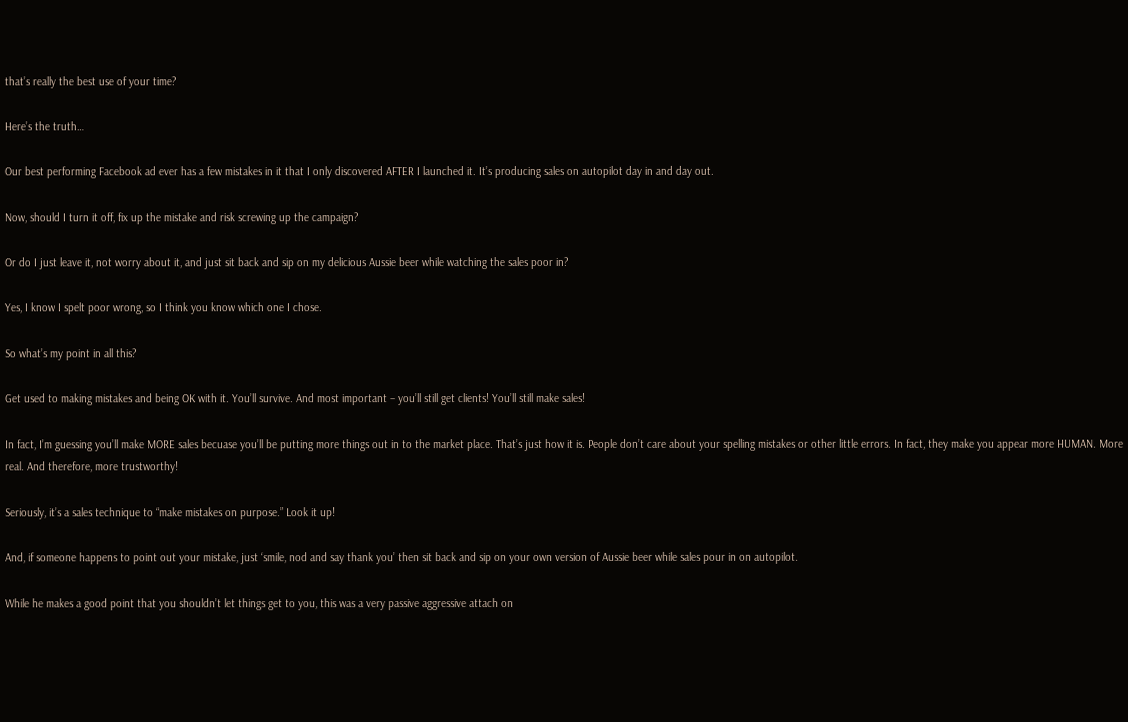that’s really the best use of your time?

Here’s the truth…

Our best performing Facebook ad ever has a few mistakes in it that I only discovered AFTER I launched it. It’s producing sales on autopilot day in and day out.

Now, should I turn it off, fix up the mistake and risk screwing up the campaign?

Or do I just leave it, not worry about it, and just sit back and sip on my delicious Aussie beer while watching the sales poor in?

Yes, I know I spelt poor wrong, so I think you know which one I chose.

So what’s my point in all this?

Get used to making mistakes and being OK with it. You’ll survive. And most important – you’ll still get clients! You’ll still make sales!

In fact, I’m guessing you’ll make MORE sales becuase you’ll be putting more things out in to the market place. That’s just how it is. People don’t care about your spelling mistakes or other little errors. In fact, they make you appear more HUMAN. More real. And therefore, more trustworthy!

Seriously, it’s a sales technique to “make mistakes on purpose.” Look it up!

And, if someone happens to point out your mistake, just ‘smile, nod and say thank you’ then sit back and sip on your own version of Aussie beer while sales pour in on autopilot.

While he makes a good point that you shouldn’t let things get to you, this was a very passive aggressive attach on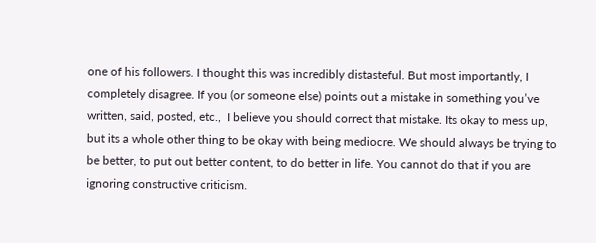one of his followers. I thought this was incredibly distasteful. But most importantly, I completely disagree. If you (or someone else) points out a mistake in something you’ve written, said, posted, etc.,  I believe you should correct that mistake. Its okay to mess up, but its a whole other thing to be okay with being mediocre. We should always be trying to be better, to put out better content, to do better in life. You cannot do that if you are ignoring constructive criticism.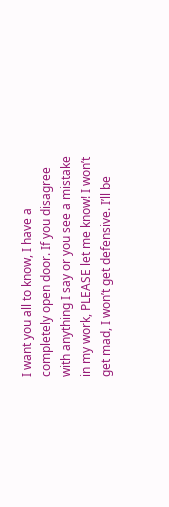I want you all to know, I have a completely open door. If you disagree with anything I say or you see a mistake in my work, PLEASE let me know! I won’t get mad, I won’t get defensive. I’ll be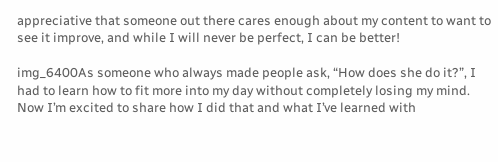appreciative that someone out there cares enough about my content to want to see it improve, and while I will never be perfect, I can be better!

img_6400As someone who always made people ask, “How does she do it?”, I had to learn how to fit more into my day without completely losing my mind. Now I’m excited to share how I did that and what I’ve learned with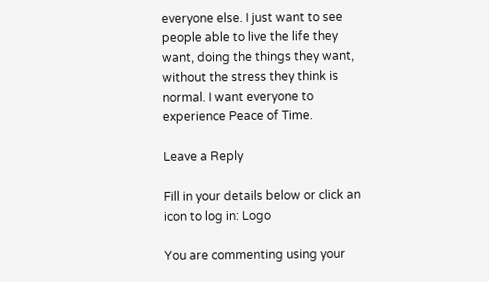everyone else. I just want to see people able to live the life they want, doing the things they want, without the stress they think is normal. I want everyone to experience Peace of Time.

Leave a Reply

Fill in your details below or click an icon to log in: Logo

You are commenting using your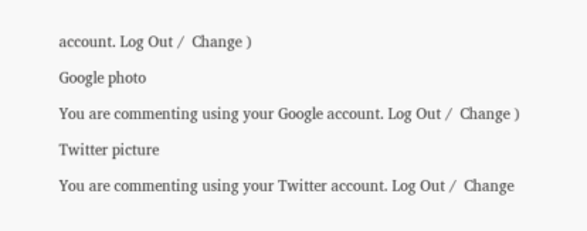account. Log Out /  Change )

Google photo

You are commenting using your Google account. Log Out /  Change )

Twitter picture

You are commenting using your Twitter account. Log Out /  Change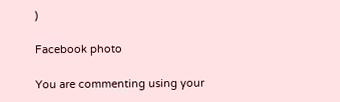)

Facebook photo

You are commenting using your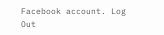Facebook account. Log Out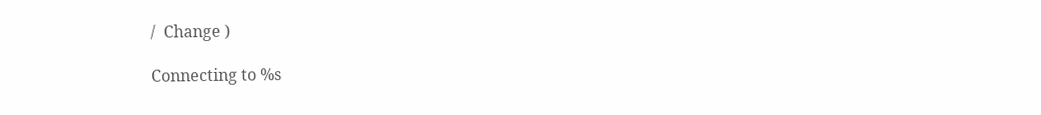/  Change )

Connecting to %s